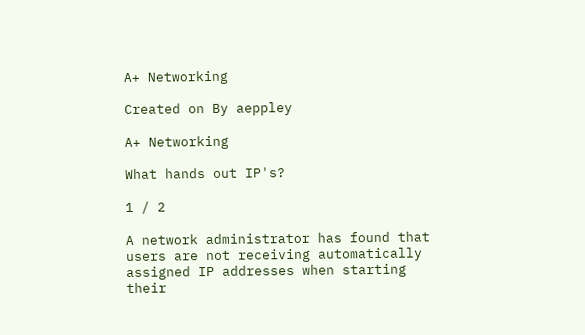A+ Networking

Created on By aeppley

A+ Networking

What hands out IP's?

1 / 2

A network administrator has found that users are not receiving automatically assigned IP addresses when starting their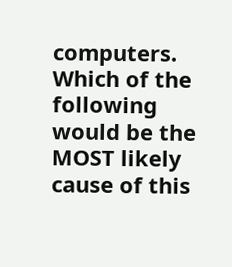computers. Which of the following would be the MOST likely cause of this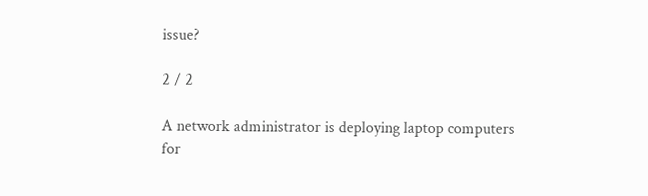issue?

2 / 2

A network administrator is deploying laptop computers for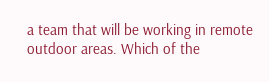a team that will be working in remote outdoor areas. Which of the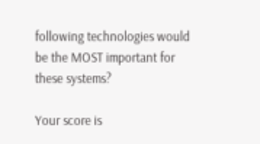following technologies would be the MOST important for these systems?

Your score is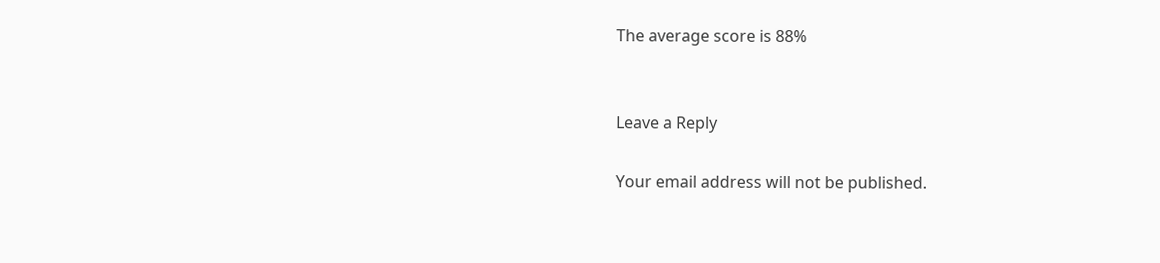The average score is 88%


Leave a Reply

Your email address will not be published.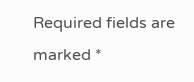Required fields are marked *